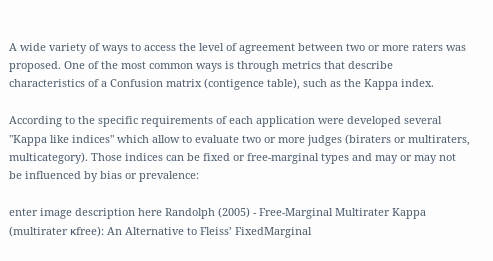A wide variety of ways to access the level of agreement between two or more raters was proposed. One of the most common ways is through metrics that describe characteristics of a Confusion matrix (contigence table), such as the Kappa index.

According to the specific requirements of each application were developed several "Kappa like indices" which allow to evaluate two or more judges (biraters or multiraters, multicategory). Those indices can be fixed or free-marginal types and may or may not be influenced by bias or prevalence:

enter image description here Randolph (2005) - Free-Marginal Multirater Kappa (multirater κfree): An Alternative to Fleiss’ FixedMarginal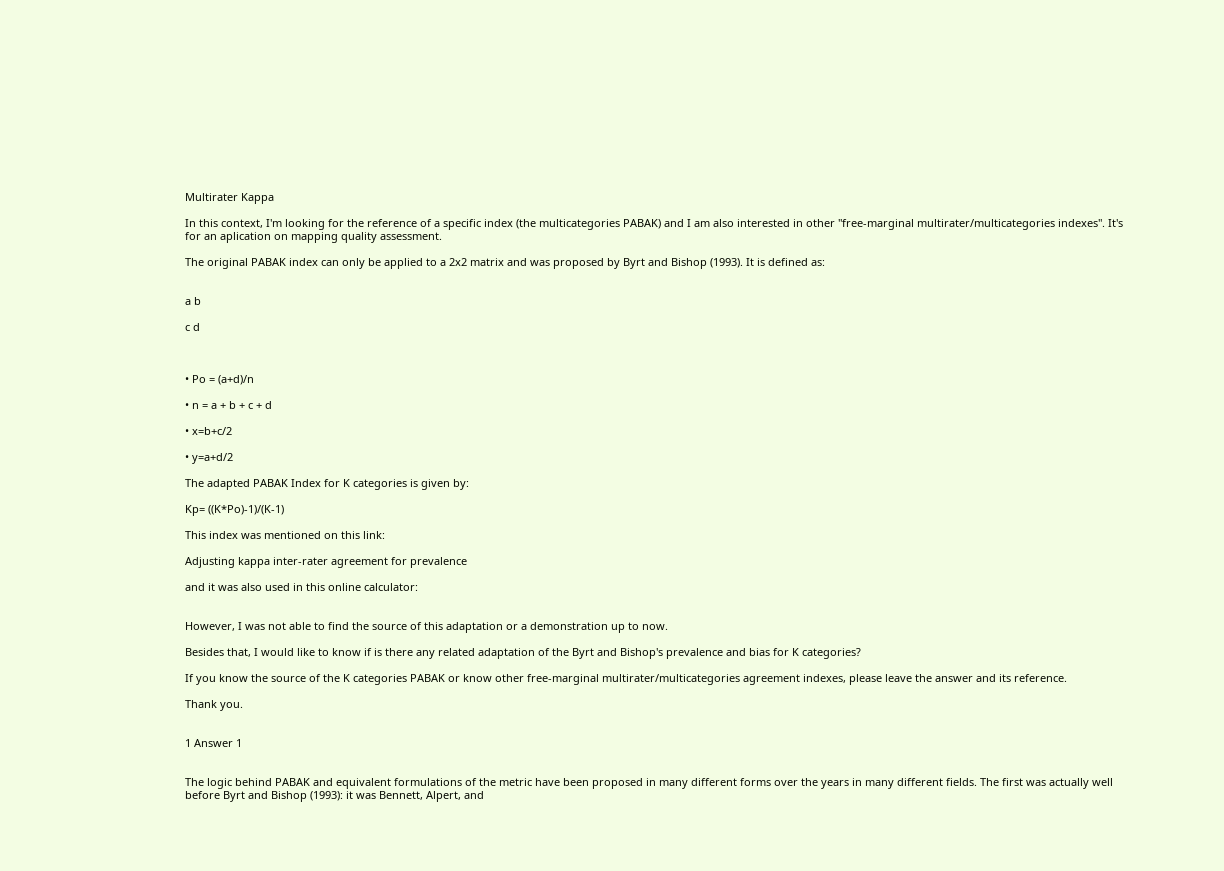Multirater Kappa

In this context, I'm looking for the reference of a specific index (the multicategories PABAK) and I am also interested in other "free-marginal multirater/multicategories indexes". It's for an aplication on mapping quality assessment.

The original PABAK index can only be applied to a 2x2 matrix and was proposed by Byrt and Bishop (1993). It is defined as:


a b

c d



• Po = (a+d)/n

• n = a + b + c + d

• x=b+c/2

• y=a+d/2

The adapted PABAK Index for K categories is given by:

Kp= ((K*Po)-1)/(K-1)

This index was mentioned on this link:

Adjusting kappa inter-rater agreement for prevalence

and it was also used in this online calculator:


However, I was not able to find the source of this adaptation or a demonstration up to now.

Besides that, I would like to know if is there any related adaptation of the Byrt and Bishop's prevalence and bias for K categories?

If you know the source of the K categories PABAK or know other free-marginal multirater/multicategories agreement indexes, please leave the answer and its reference.

Thank you.


1 Answer 1


The logic behind PABAK and equivalent formulations of the metric have been proposed in many different forms over the years in many different fields. The first was actually well before Byrt and Bishop (1993): it was Bennett, Alpert, and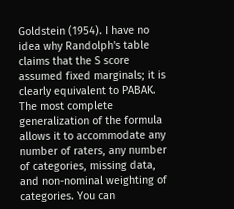Goldstein (1954). I have no idea why Randolph's table claims that the S score assumed fixed marginals; it is clearly equivalent to PABAK. The most complete generalization of the formula allows it to accommodate any number of raters, any number of categories, missing data, and non-nominal weighting of categories. You can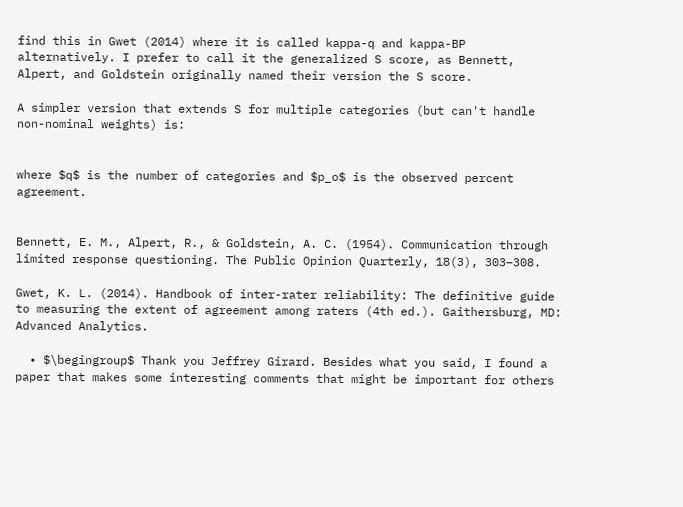find this in Gwet (2014) where it is called kappa-q and kappa-BP alternatively. I prefer to call it the generalized S score, as Bennett, Alpert, and Goldstein originally named their version the S score.

A simpler version that extends S for multiple categories (but can't handle non-nominal weights) is:


where $q$ is the number of categories and $p_o$ is the observed percent agreement.


Bennett, E. M., Alpert, R., & Goldstein, A. C. (1954). Communication through limited response questioning. The Public Opinion Quarterly, 18(3), 303–308.

Gwet, K. L. (2014). Handbook of inter-rater reliability: The definitive guide to measuring the extent of agreement among raters (4th ed.). Gaithersburg, MD: Advanced Analytics.

  • $\begingroup$ Thank you Jeffrey Girard. Besides what you said, I found a paper that makes some interesting comments that might be important for others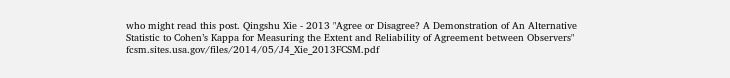who might read this post. Qingshu Xie - 2013 "Agree or Disagree? A Demonstration of An Alternative Statistic to Cohen’s Kappa for Measuring the Extent and Reliability of Agreement between Observers" fcsm.sites.usa.gov/files/2014/05/J4_Xie_2013FCSM.pdf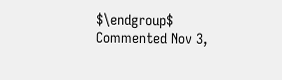$\endgroup$ Commented Nov 3,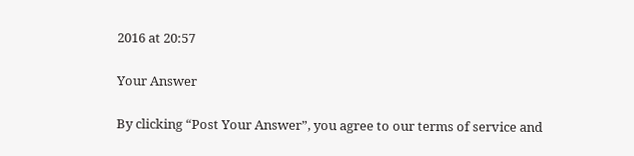2016 at 20:57

Your Answer

By clicking “Post Your Answer”, you agree to our terms of service and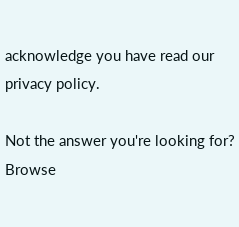acknowledge you have read our privacy policy.

Not the answer you're looking for? Browse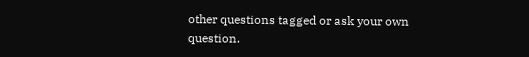other questions tagged or ask your own question.